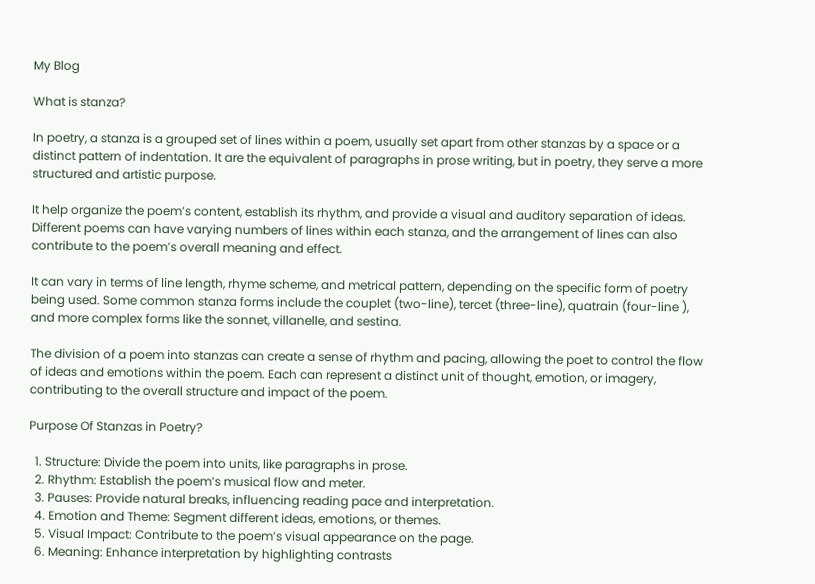My Blog

What is stanza?

In poetry, a stanza is a grouped set of lines within a poem, usually set apart from other stanzas by a space or a distinct pattern of indentation. It are the equivalent of paragraphs in prose writing, but in poetry, they serve a more structured and artistic purpose.

It help organize the poem’s content, establish its rhythm, and provide a visual and auditory separation of ideas. Different poems can have varying numbers of lines within each stanza, and the arrangement of lines can also contribute to the poem’s overall meaning and effect.

It can vary in terms of line length, rhyme scheme, and metrical pattern, depending on the specific form of poetry being used. Some common stanza forms include the couplet (two-line), tercet (three-line), quatrain (four-line ), and more complex forms like the sonnet, villanelle, and sestina.

The division of a poem into stanzas can create a sense of rhythm and pacing, allowing the poet to control the flow of ideas and emotions within the poem. Each can represent a distinct unit of thought, emotion, or imagery, contributing to the overall structure and impact of the poem.

Purpose Of Stanzas in Poetry?

  1. Structure: Divide the poem into units, like paragraphs in prose.
  2. Rhythm: Establish the poem’s musical flow and meter.
  3. Pauses: Provide natural breaks, influencing reading pace and interpretation.
  4. Emotion and Theme: Segment different ideas, emotions, or themes.
  5. Visual Impact: Contribute to the poem’s visual appearance on the page.
  6. Meaning: Enhance interpretation by highlighting contrasts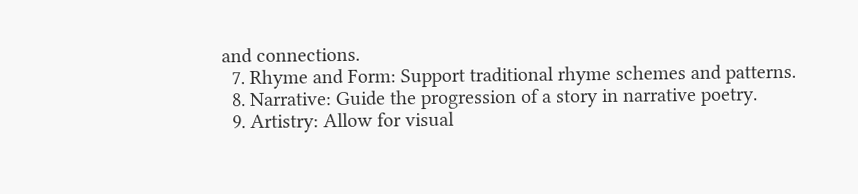and connections.
  7. Rhyme and Form: Support traditional rhyme schemes and patterns.
  8. Narrative: Guide the progression of a story in narrative poetry.
  9. Artistry: Allow for visual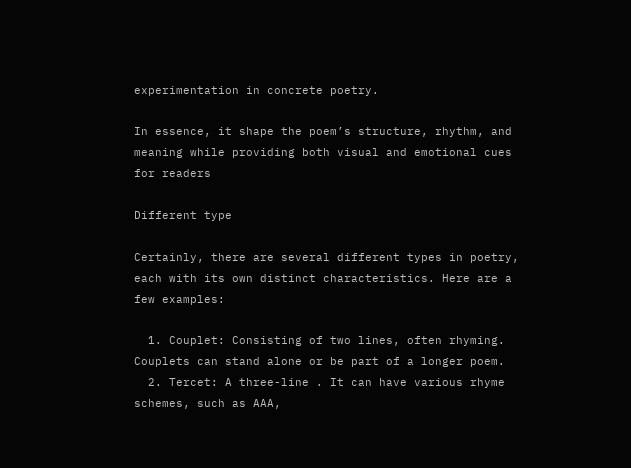experimentation in concrete poetry.

In essence, it shape the poem’s structure, rhythm, and meaning while providing both visual and emotional cues for readers

Different type

Certainly, there are several different types in poetry, each with its own distinct characteristics. Here are a few examples:

  1. Couplet: Consisting of two lines, often rhyming. Couplets can stand alone or be part of a longer poem.
  2. Tercet: A three-line . It can have various rhyme schemes, such as AAA,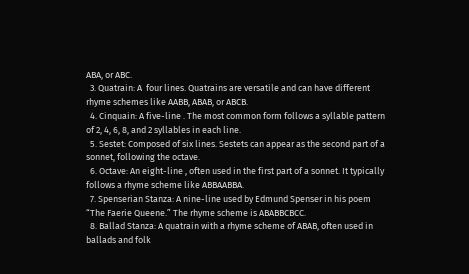ABA, or ABC.
  3. Quatrain: A  four lines. Quatrains are versatile and can have different rhyme schemes like AABB, ABAB, or ABCB.
  4. Cinquain: A five-line . The most common form follows a syllable pattern of 2, 4, 6, 8, and 2 syllables in each line.
  5. Sestet: Composed of six lines. Sestets can appear as the second part of a sonnet, following the octave.
  6. Octave: An eight-line , often used in the first part of a sonnet. It typically follows a rhyme scheme like ABBAABBA.
  7. Spenserian Stanza: A nine-line used by Edmund Spenser in his poem “The Faerie Queene.” The rhyme scheme is ABABBCBCC.
  8. Ballad Stanza: A quatrain with a rhyme scheme of ABAB, often used in ballads and folk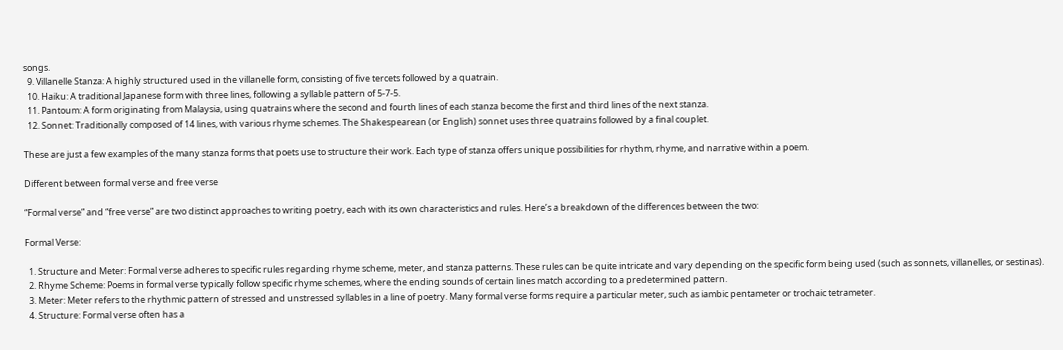songs.
  9. Villanelle Stanza: A highly structured used in the villanelle form, consisting of five tercets followed by a quatrain.
  10. Haiku: A traditional Japanese form with three lines, following a syllable pattern of 5-7-5.
  11. Pantoum: A form originating from Malaysia, using quatrains where the second and fourth lines of each stanza become the first and third lines of the next stanza.
  12. Sonnet: Traditionally composed of 14 lines, with various rhyme schemes. The Shakespearean (or English) sonnet uses three quatrains followed by a final couplet.

These are just a few examples of the many stanza forms that poets use to structure their work. Each type of stanza offers unique possibilities for rhythm, rhyme, and narrative within a poem.

Different between formal verse and free verse

“Formal verse” and “free verse” are two distinct approaches to writing poetry, each with its own characteristics and rules. Here’s a breakdown of the differences between the two:

Formal Verse:

  1. Structure and Meter: Formal verse adheres to specific rules regarding rhyme scheme, meter, and stanza patterns. These rules can be quite intricate and vary depending on the specific form being used (such as sonnets, villanelles, or sestinas).
  2. Rhyme Scheme: Poems in formal verse typically follow specific rhyme schemes, where the ending sounds of certain lines match according to a predetermined pattern.
  3. Meter: Meter refers to the rhythmic pattern of stressed and unstressed syllables in a line of poetry. Many formal verse forms require a particular meter, such as iambic pentameter or trochaic tetrameter.
  4. Structure: Formal verse often has a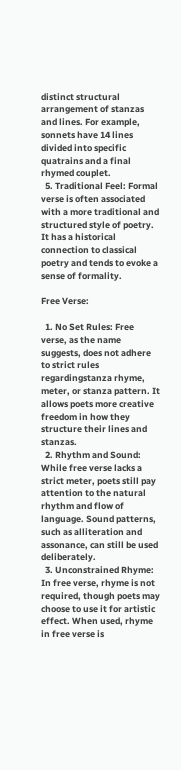distinct structural arrangement of stanzas and lines. For example, sonnets have 14 lines divided into specific quatrains and a final rhymed couplet.
  5. Traditional Feel: Formal verse is often associated with a more traditional and structured style of poetry. It has a historical connection to classical poetry and tends to evoke a sense of formality.

Free Verse:

  1. No Set Rules: Free verse, as the name suggests, does not adhere to strict rules regardingstanza rhyme, meter, or stanza pattern. It allows poets more creative freedom in how they structure their lines and stanzas.
  2. Rhythm and Sound: While free verse lacks a strict meter, poets still pay attention to the natural rhythm and flow of language. Sound patterns, such as alliteration and assonance, can still be used deliberately.
  3. Unconstrained Rhyme: In free verse, rhyme is not required, though poets may choose to use it for artistic effect. When used, rhyme in free verse is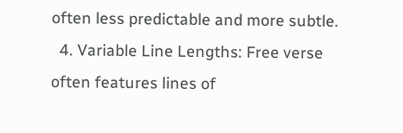often less predictable and more subtle.
  4. Variable Line Lengths: Free verse often features lines of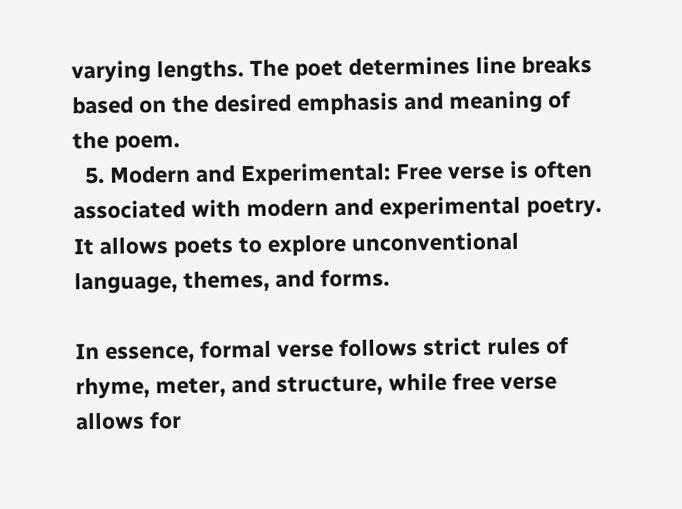varying lengths. The poet determines line breaks based on the desired emphasis and meaning of the poem.
  5. Modern and Experimental: Free verse is often associated with modern and experimental poetry. It allows poets to explore unconventional language, themes, and forms.

In essence, formal verse follows strict rules of rhyme, meter, and structure, while free verse allows for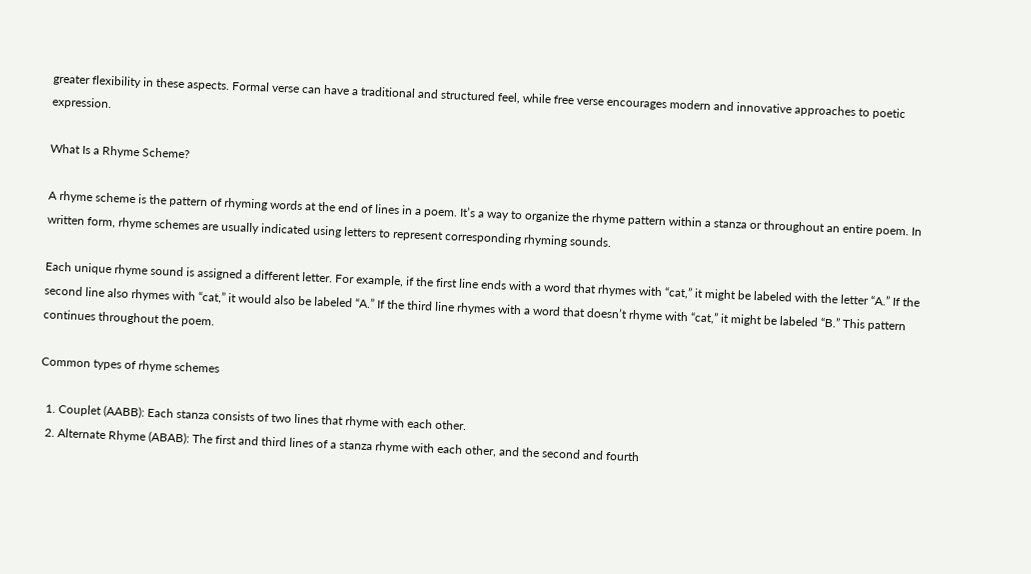greater flexibility in these aspects. Formal verse can have a traditional and structured feel, while free verse encourages modern and innovative approaches to poetic expression.

What Is a Rhyme Scheme?

A rhyme scheme is the pattern of rhyming words at the end of lines in a poem. It’s a way to organize the rhyme pattern within a stanza or throughout an entire poem. In written form, rhyme schemes are usually indicated using letters to represent corresponding rhyming sounds.

Each unique rhyme sound is assigned a different letter. For example, if the first line ends with a word that rhymes with “cat,” it might be labeled with the letter “A.” If the second line also rhymes with “cat,” it would also be labeled “A.” If the third line rhymes with a word that doesn’t rhyme with “cat,” it might be labeled “B.” This pattern continues throughout the poem.

Common types of rhyme schemes

  1. Couplet (AABB): Each stanza consists of two lines that rhyme with each other.
  2. Alternate Rhyme (ABAB): The first and third lines of a stanza rhyme with each other, and the second and fourth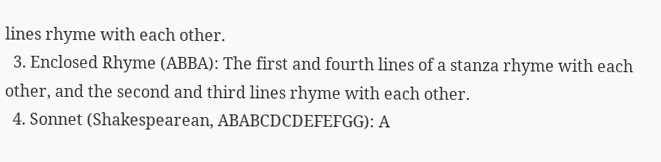lines rhyme with each other.
  3. Enclosed Rhyme (ABBA): The first and fourth lines of a stanza rhyme with each other, and the second and third lines rhyme with each other.
  4. Sonnet (Shakespearean, ABABCDCDEFEFGG): A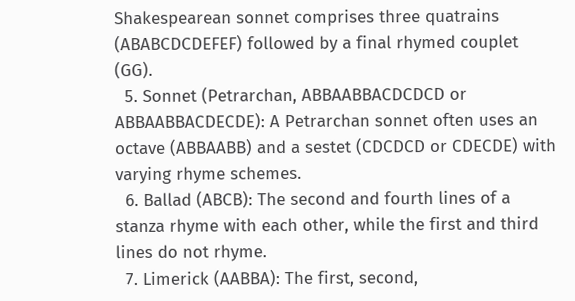Shakespearean sonnet comprises three quatrains (ABABCDCDEFEF) followed by a final rhymed couplet (GG).
  5. Sonnet (Petrarchan, ABBAABBACDCDCD or ABBAABBACDECDE): A Petrarchan sonnet often uses an octave (ABBAABB) and a sestet (CDCDCD or CDECDE) with varying rhyme schemes.
  6. Ballad (ABCB): The second and fourth lines of a stanza rhyme with each other, while the first and third lines do not rhyme.
  7. Limerick (AABBA): The first, second,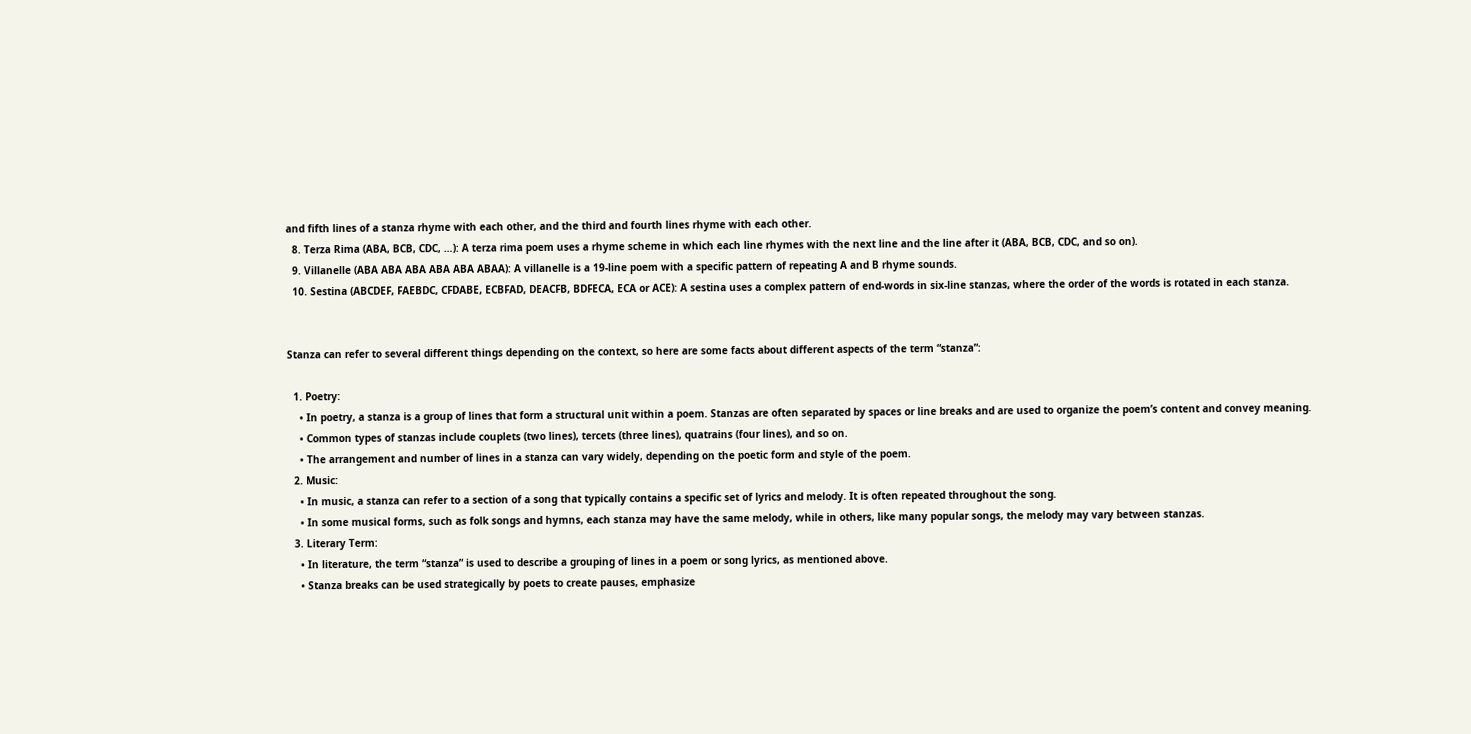and fifth lines of a stanza rhyme with each other, and the third and fourth lines rhyme with each other.
  8. Terza Rima (ABA, BCB, CDC, …): A terza rima poem uses a rhyme scheme in which each line rhymes with the next line and the line after it (ABA, BCB, CDC, and so on).
  9. Villanelle (ABA ABA ABA ABA ABA ABAA): A villanelle is a 19-line poem with a specific pattern of repeating A and B rhyme sounds.
  10. Sestina (ABCDEF, FAEBDC, CFDABE, ECBFAD, DEACFB, BDFECA, ECA or ACE): A sestina uses a complex pattern of end-words in six-line stanzas, where the order of the words is rotated in each stanza.


Stanza can refer to several different things depending on the context, so here are some facts about different aspects of the term “stanza”:

  1. Poetry:
    • In poetry, a stanza is a group of lines that form a structural unit within a poem. Stanzas are often separated by spaces or line breaks and are used to organize the poem’s content and convey meaning.
    • Common types of stanzas include couplets (two lines), tercets (three lines), quatrains (four lines), and so on.
    • The arrangement and number of lines in a stanza can vary widely, depending on the poetic form and style of the poem.
  2. Music:
    • In music, a stanza can refer to a section of a song that typically contains a specific set of lyrics and melody. It is often repeated throughout the song.
    • In some musical forms, such as folk songs and hymns, each stanza may have the same melody, while in others, like many popular songs, the melody may vary between stanzas.
  3. Literary Term:
    • In literature, the term “stanza” is used to describe a grouping of lines in a poem or song lyrics, as mentioned above.
    • Stanza breaks can be used strategically by poets to create pauses, emphasize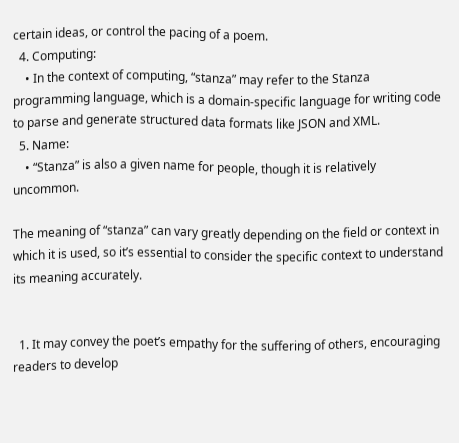certain ideas, or control the pacing of a poem.
  4. Computing:
    • In the context of computing, “stanza” may refer to the Stanza programming language, which is a domain-specific language for writing code to parse and generate structured data formats like JSON and XML.
  5. Name:
    • “Stanza” is also a given name for people, though it is relatively uncommon.

The meaning of “stanza” can vary greatly depending on the field or context in which it is used, so it’s essential to consider the specific context to understand its meaning accurately.


  1. It may convey the poet’s empathy for the suffering of others, encouraging readers to develop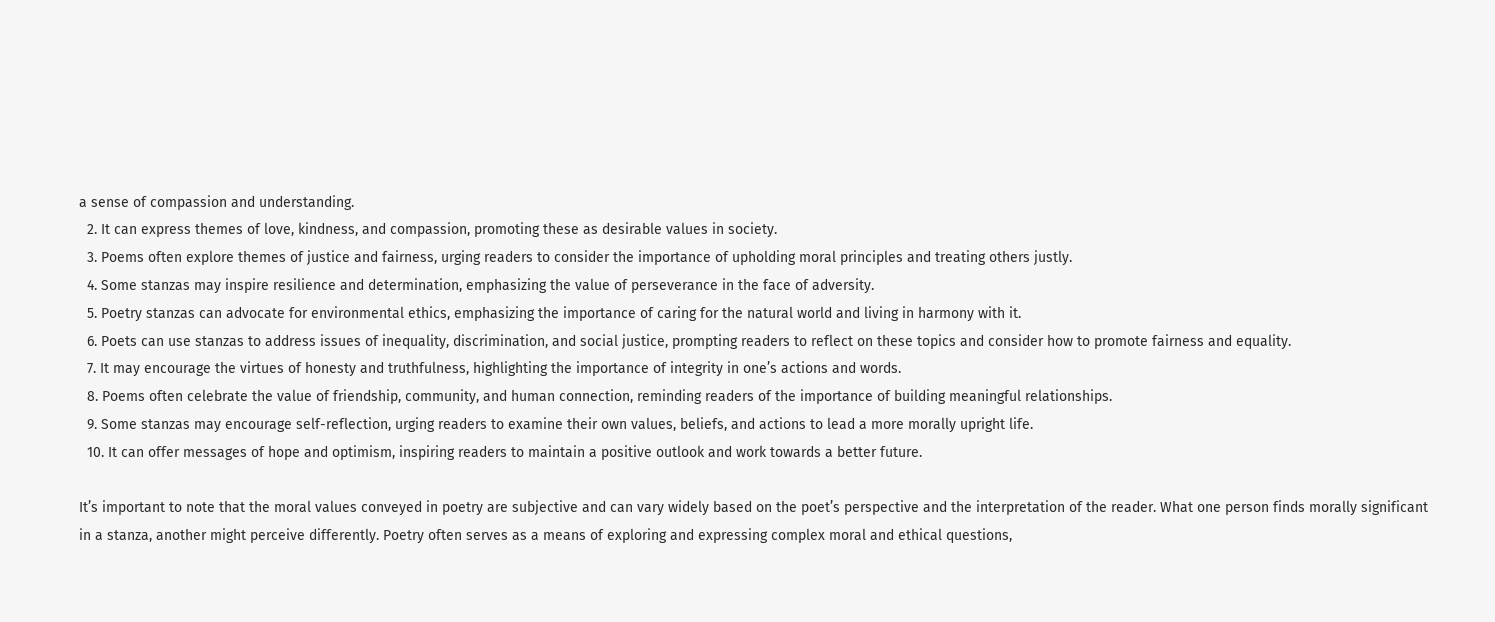a sense of compassion and understanding.
  2. It can express themes of love, kindness, and compassion, promoting these as desirable values in society.
  3. Poems often explore themes of justice and fairness, urging readers to consider the importance of upholding moral principles and treating others justly.
  4. Some stanzas may inspire resilience and determination, emphasizing the value of perseverance in the face of adversity.
  5. Poetry stanzas can advocate for environmental ethics, emphasizing the importance of caring for the natural world and living in harmony with it.
  6. Poets can use stanzas to address issues of inequality, discrimination, and social justice, prompting readers to reflect on these topics and consider how to promote fairness and equality.
  7. It may encourage the virtues of honesty and truthfulness, highlighting the importance of integrity in one’s actions and words.
  8. Poems often celebrate the value of friendship, community, and human connection, reminding readers of the importance of building meaningful relationships.
  9. Some stanzas may encourage self-reflection, urging readers to examine their own values, beliefs, and actions to lead a more morally upright life.
  10. It can offer messages of hope and optimism, inspiring readers to maintain a positive outlook and work towards a better future.

It’s important to note that the moral values conveyed in poetry are subjective and can vary widely based on the poet’s perspective and the interpretation of the reader. What one person finds morally significant in a stanza, another might perceive differently. Poetry often serves as a means of exploring and expressing complex moral and ethical questions,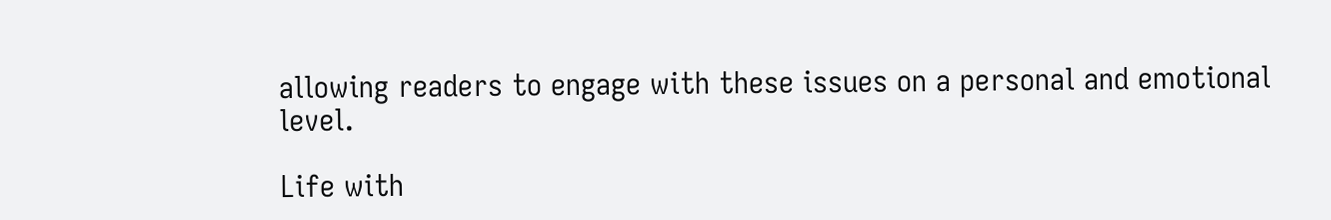allowing readers to engage with these issues on a personal and emotional level.

Life with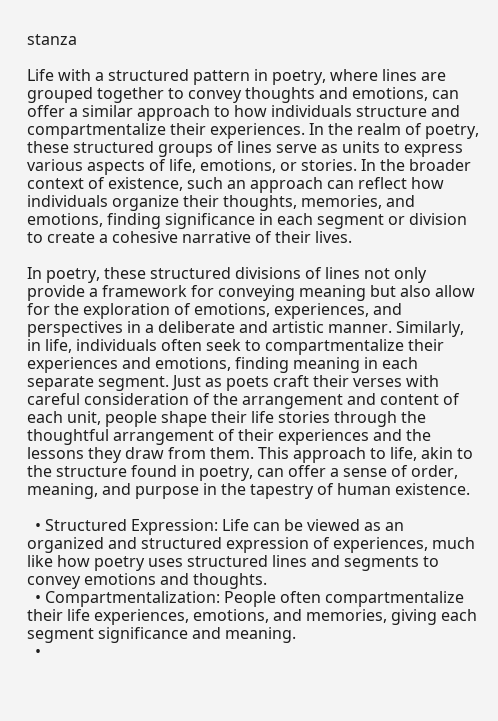stanza

Life with a structured pattern in poetry, where lines are grouped together to convey thoughts and emotions, can offer a similar approach to how individuals structure and compartmentalize their experiences. In the realm of poetry, these structured groups of lines serve as units to express various aspects of life, emotions, or stories. In the broader context of existence, such an approach can reflect how individuals organize their thoughts, memories, and emotions, finding significance in each segment or division to create a cohesive narrative of their lives.

In poetry, these structured divisions of lines not only provide a framework for conveying meaning but also allow for the exploration of emotions, experiences, and perspectives in a deliberate and artistic manner. Similarly, in life, individuals often seek to compartmentalize their experiences and emotions, finding meaning in each separate segment. Just as poets craft their verses with careful consideration of the arrangement and content of each unit, people shape their life stories through the thoughtful arrangement of their experiences and the lessons they draw from them. This approach to life, akin to the structure found in poetry, can offer a sense of order, meaning, and purpose in the tapestry of human existence.

  • Structured Expression: Life can be viewed as an organized and structured expression of experiences, much like how poetry uses structured lines and segments to convey emotions and thoughts.
  • Compartmentalization: People often compartmentalize their life experiences, emotions, and memories, giving each segment significance and meaning.
  •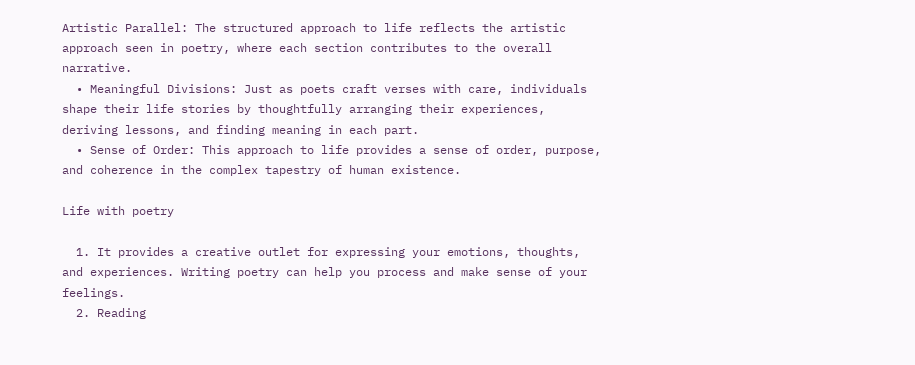Artistic Parallel: The structured approach to life reflects the artistic approach seen in poetry, where each section contributes to the overall narrative.
  • Meaningful Divisions: Just as poets craft verses with care, individuals shape their life stories by thoughtfully arranging their experiences, deriving lessons, and finding meaning in each part.
  • Sense of Order: This approach to life provides a sense of order, purpose, and coherence in the complex tapestry of human existence.

Life with poetry

  1. It provides a creative outlet for expressing your emotions, thoughts, and experiences. Writing poetry can help you process and make sense of your feelings.
  2. Reading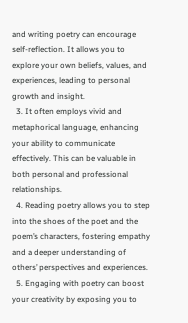and writing poetry can encourage self-reflection. It allows you to explore your own beliefs, values, and experiences, leading to personal growth and insight.
  3. It often employs vivid and metaphorical language, enhancing your ability to communicate effectively. This can be valuable in both personal and professional relationships.
  4. Reading poetry allows you to step into the shoes of the poet and the poem’s characters, fostering empathy and a deeper understanding of others’ perspectives and experiences.
  5. Engaging with poetry can boost your creativity by exposing you to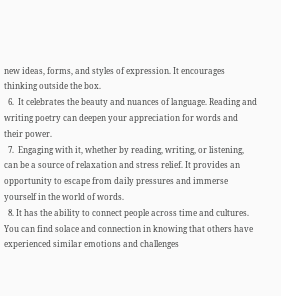new ideas, forms, and styles of expression. It encourages thinking outside the box.
  6.  It celebrates the beauty and nuances of language. Reading and writing poetry can deepen your appreciation for words and their power.
  7.  Engaging with it, whether by reading, writing, or listening, can be a source of relaxation and stress relief. It provides an opportunity to escape from daily pressures and immerse yourself in the world of words.
  8. It has the ability to connect people across time and cultures. You can find solace and connection in knowing that others have experienced similar emotions and challenges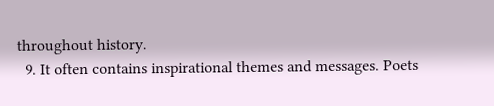throughout history.
  9. It often contains inspirational themes and messages. Poets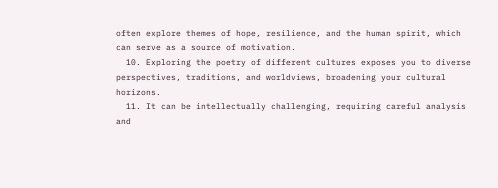often explore themes of hope, resilience, and the human spirit, which can serve as a source of motivation.
  10. Exploring the poetry of different cultures exposes you to diverse perspectives, traditions, and worldviews, broadening your cultural horizons.
  11. It can be intellectually challenging, requiring careful analysis and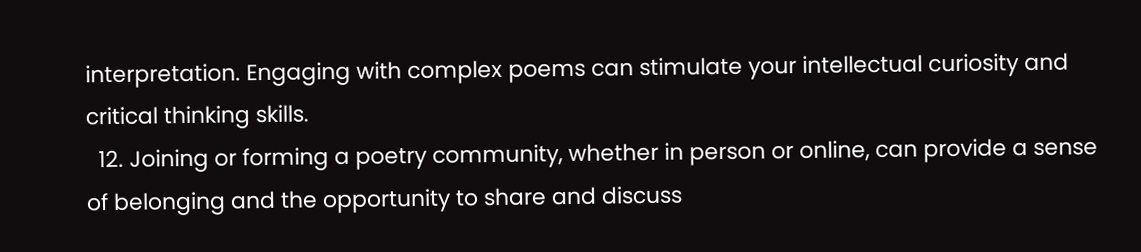interpretation. Engaging with complex poems can stimulate your intellectual curiosity and critical thinking skills.
  12. Joining or forming a poetry community, whether in person or online, can provide a sense of belonging and the opportunity to share and discuss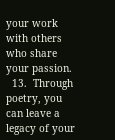your work with others who share your passion.
  13.  Through poetry, you can leave a legacy of your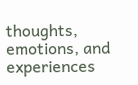thoughts, emotions, and experiences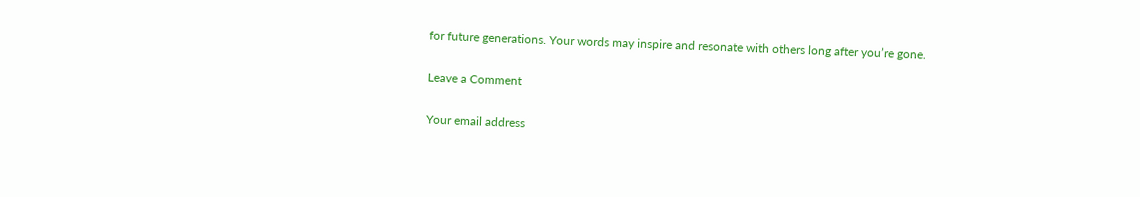for future generations. Your words may inspire and resonate with others long after you’re gone.

Leave a Comment

Your email address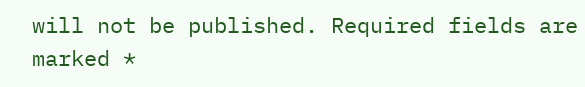will not be published. Required fields are marked *